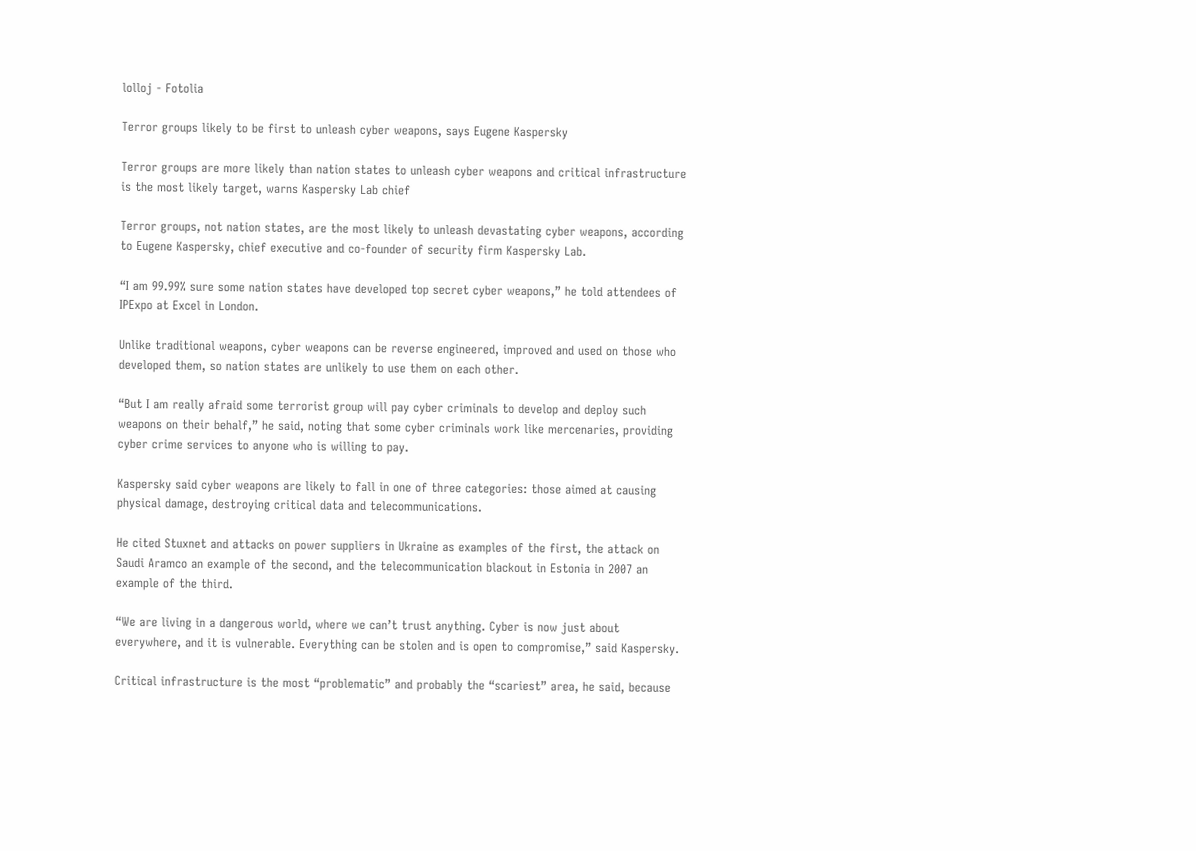lolloj - Fotolia

Terror groups likely to be first to unleash cyber weapons, says Eugene Kaspersky

Terror groups are more likely than nation states to unleash cyber weapons and critical infrastructure is the most likely target, warns Kaspersky Lab chief

Terror groups, not nation states, are the most likely to unleash devastating cyber weapons, according to Eugene Kaspersky, chief executive and co-founder of security firm Kaspersky Lab.

“I am 99.99% sure some nation states have developed top secret cyber weapons,” he told attendees of IPExpo at Excel in London.

Unlike traditional weapons, cyber weapons can be reverse engineered, improved and used on those who developed them, so nation states are unlikely to use them on each other.

“But I am really afraid some terrorist group will pay cyber criminals to develop and deploy such weapons on their behalf,” he said, noting that some cyber criminals work like mercenaries, providing cyber crime services to anyone who is willing to pay.

Kaspersky said cyber weapons are likely to fall in one of three categories: those aimed at causing physical damage, destroying critical data and telecommunications.

He cited Stuxnet and attacks on power suppliers in Ukraine as examples of the first, the attack on Saudi Aramco an example of the second, and the telecommunication blackout in Estonia in 2007 an example of the third.

“We are living in a dangerous world, where we can’t trust anything. Cyber is now just about everywhere, and it is vulnerable. Everything can be stolen and is open to compromise,” said Kaspersky.

Critical infrastructure is the most “problematic” and probably the “scariest” area, he said, because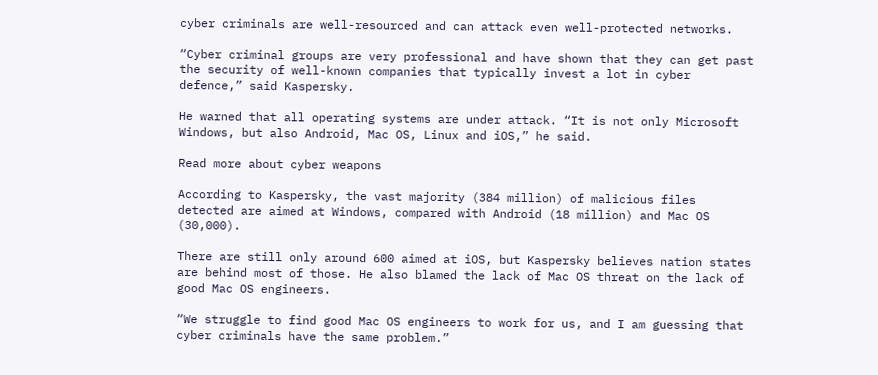cyber criminals are well-resourced and can attack even well-protected networks.

“Cyber criminal groups are very professional and have shown that they can get past the security of well-known companies that typically invest a lot in cyber defence,” said Kaspersky.

He warned that all operating systems are under attack. “It is not only Microsoft Windows, but also Android, Mac OS, Linux and iOS,” he said.

Read more about cyber weapons

According to Kaspersky, the vast majority (384 million) of malicious files detected are aimed at Windows, compared with Android (18 million) and Mac OS (30,000).

There are still only around 600 aimed at iOS, but Kaspersky believes nation states are behind most of those. He also blamed the lack of Mac OS threat on the lack of good Mac OS engineers.

“We struggle to find good Mac OS engineers to work for us, and I am guessing that cyber criminals have the same problem.”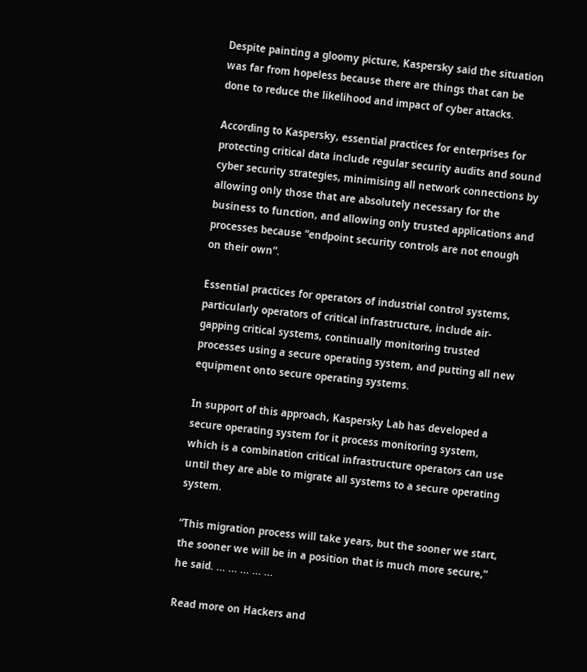Despite painting a gloomy picture, Kaspersky said the situation was far from hopeless because there are things that can be done to reduce the likelihood and impact of cyber attacks.

According to Kaspersky, essential practices for enterprises for protecting critical data include regular security audits and sound cyber security strategies, minimising all network connections by allowing only those that are absolutely necessary for the business to function, and allowing only trusted applications and processes because “endpoint security controls are not enough on their own”.

Essential practices for operators of industrial control systems, particularly operators of critical infrastructure, include air-gapping critical systems, continually monitoring trusted processes using a secure operating system, and putting all new equipment onto secure operating systems.

In support of this approach, Kaspersky Lab has developed a secure operating system for it process monitoring system, which is a combination critical infrastructure operators can use until they are able to migrate all systems to a secure operating system.

“This migration process will take years, but the sooner we start, the sooner we will be in a position that is much more secure,” he said. ... ... ... ... ...

Read more on Hackers and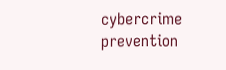cybercrime prevention